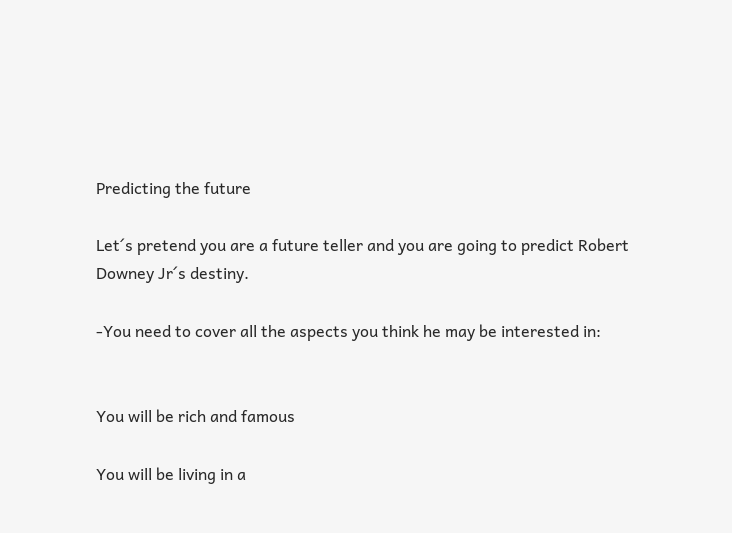Predicting the future

Let´s pretend you are a future teller and you are going to predict Robert Downey Jr´s destiny.

-You need to cover all the aspects you think he may be interested in:


You will be rich and famous

You will be living in a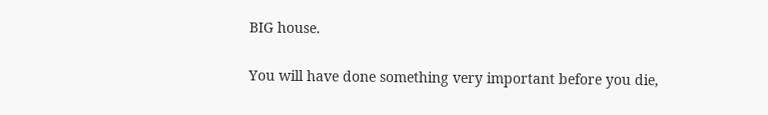BIG house.

You will have done something very important before you die,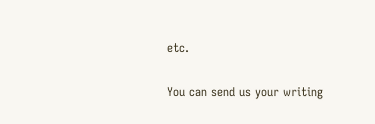etc.

You can send us your writing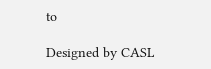to

Designed by CASL